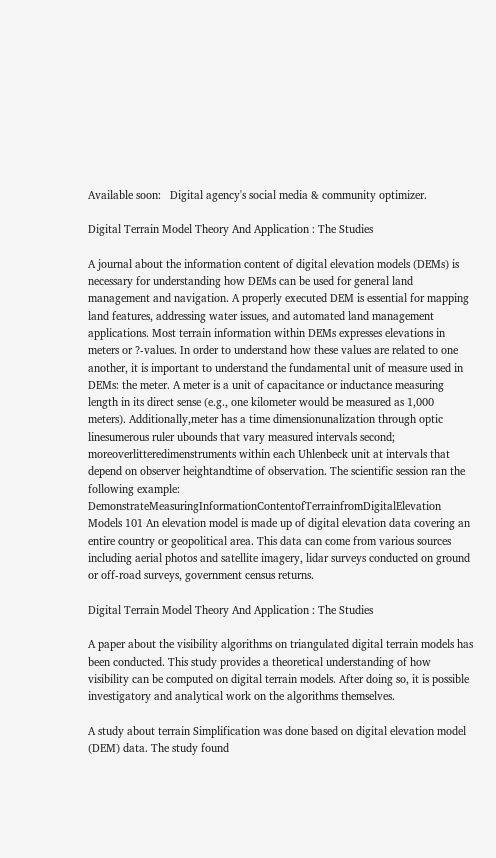Available soon:   Digital agency's social media & community optimizer.

Digital Terrain Model Theory And Application : The Studies

A journal about the information content of digital elevation models (DEMs) is necessary for understanding how DEMs can be used for general land management and navigation. A properly executed DEM is essential for mapping land features, addressing water issues, and automated land management applications. Most terrain information within DEMs expresses elevations in meters or ?-values. In order to understand how these values are related to one another, it is important to understand the fundamental unit of measure used in DEMs: the meter. A meter is a unit of capacitance or inductance measuring length in its direct sense (e.g., one kilometer would be measured as 1,000 meters). Additionally,meter has a time dimensionunalization through optic linesumerous ruler ubounds that vary measured intervals second; moreoverlitteredimenstruments within each Uhlenbeck unit at intervals that depend on observer heightandtime of observation. The scientific session ran the following example: DemonstrateMeasuringInformationContentofTerrainfromDigitalElevation Models 101 An elevation model is made up of digital elevation data covering an entire country or geopolitical area. This data can come from various sources including aerial photos and satellite imagery, lidar surveys conducted on ground or off-road surveys, government census returns.

Digital Terrain Model Theory And Application : The Studies

A paper about the visibility algorithms on triangulated digital terrain models has been conducted. This study provides a theoretical understanding of how visibility can be computed on digital terrain models. After doing so, it is possible investigatory and analytical work on the algorithms themselves.

A study about terrain Simplification was done based on digital elevation model (DEM) data. The study found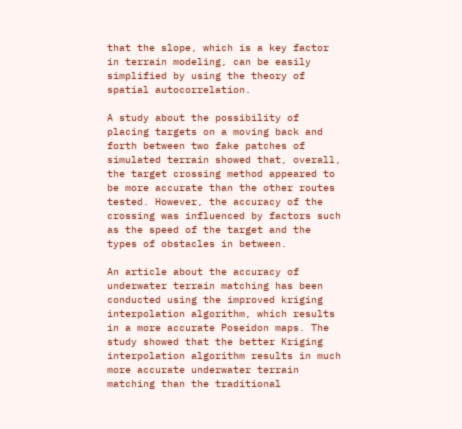that the slope, which is a key factor in terrain modeling, can be easily simplified by using the theory of spatial autocorrelation.

A study about the possibility of placing targets on a moving back and forth between two fake patches of simulated terrain showed that, overall, the target crossing method appeared to be more accurate than the other routes tested. However, the accuracy of the crossing was influenced by factors such as the speed of the target and the types of obstacles in between.

An article about the accuracy of underwater terrain matching has been conducted using the improved kriging interpolation algorithm, which results in a more accurate Poseidon maps. The study showed that the better Kriging interpolation algorithm results in much more accurate underwater terrain matching than the traditional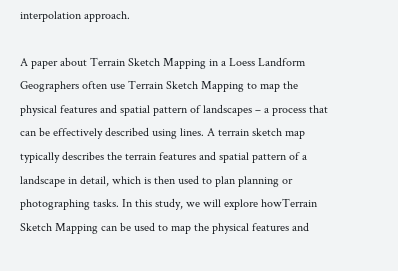interpolation approach.

A paper about Terrain Sketch Mapping in a Loess Landform Geographers often use Terrain Sketch Mapping to map the physical features and spatial pattern of landscapes – a process that can be effectively described using lines. A terrain sketch map typically describes the terrain features and spatial pattern of a landscape in detail, which is then used to plan planning or photographing tasks. In this study, we will explore howTerrain Sketch Mapping can be used to map the physical features and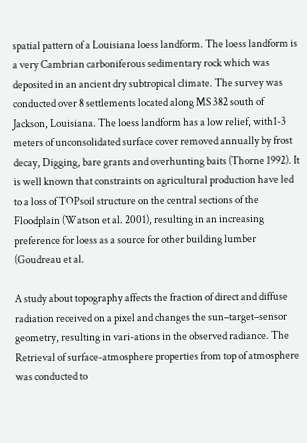spatial pattern of a Louisiana loess landform. The loess landform is a very Cambrian carboniferous sedimentary rock which was deposited in an ancient dry subtropical climate. The survey was conducted over 8 settlements located along MS 382 south of Jackson, Louisiana. The loess landform has a low relief, with1-3 meters of unconsolidated surface cover removed annually by frost decay, Digging, bare grants and overhunting baits (Thorne 1992). It is well known that constraints on agricultural production have led to a loss of TOPsoil structure on the central sections of the Floodplain (Watson et al. 2001), resulting in an increasing preference for loess as a source for other building lumber (Goudreau et al.

A study about topography affects the fraction of direct and diffuse radiation received on a pixel and changes the sun–target–sensor geometry, resulting in vari-ations in the observed radiance. The Retrieval of surface-atmosphere properties from top of atmosphere was conducted to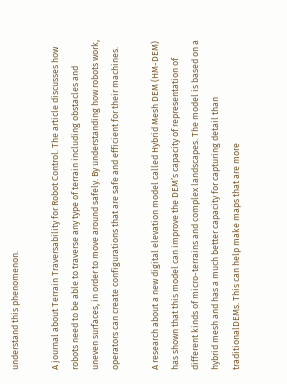understand this phenomenon.

A journal about Terrain Traversability for Robot Control. The article discusses how robots need to be able to traverse any type of terrain including obstacles and uneven surfaces, in order to move around safely. By understanding how robots work, operators can create configurations that are safe and efficient for their machines.

A research about a new digital elevation model called Hybrid Mesh DEM (HM-DEM) has shown that this model can improve the DEM’s capacity of representation of different kinds of micro-terrains and complex landscapes. The model is based on a hybrid mesh and has a much better capacity for capturing detail than traditionalDEMs. This can help make maps that are more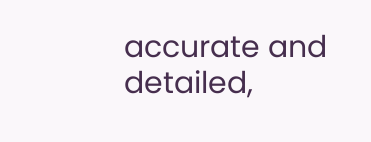accurate and detailed,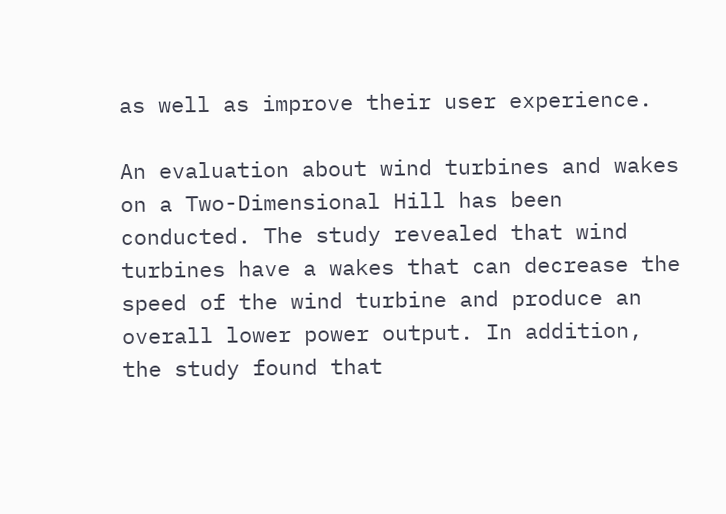as well as improve their user experience.

An evaluation about wind turbines and wakes on a Two-Dimensional Hill has been conducted. The study revealed that wind turbines have a wakes that can decrease the speed of the wind turbine and produce an overall lower power output. In addition, the study found that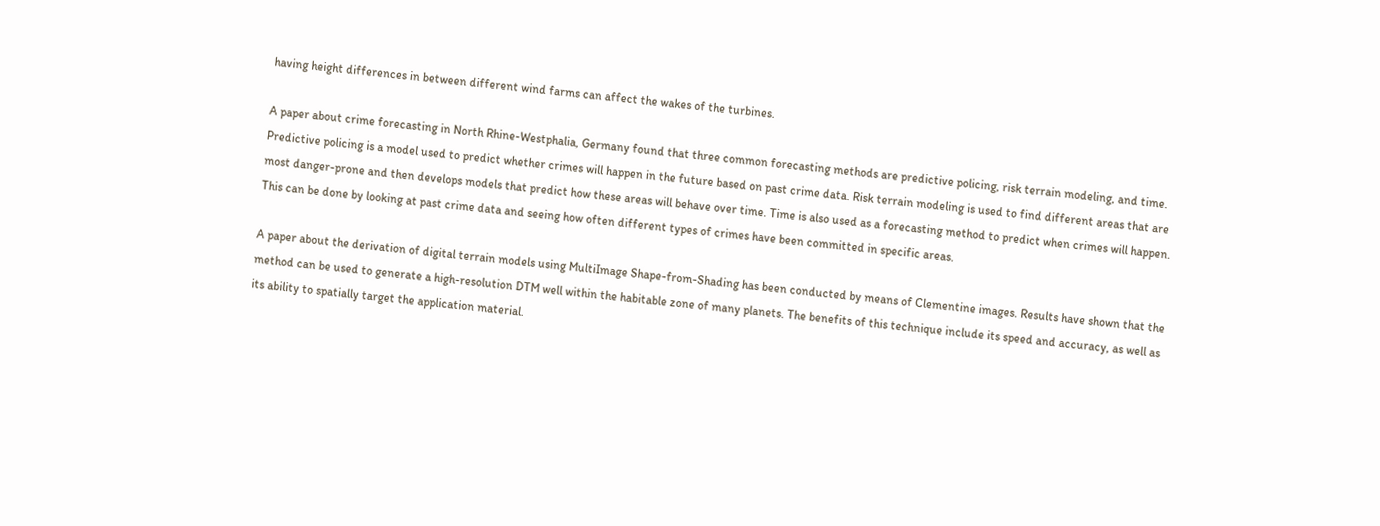having height differences in between different wind farms can affect the wakes of the turbines.

A paper about crime forecasting in North Rhine-Westphalia, Germany found that three common forecasting methods are predictive policing, risk terrain modeling, and time. Predictive policing is a model used to predict whether crimes will happen in the future based on past crime data. Risk terrain modeling is used to find different areas that are most danger-prone and then develops models that predict how these areas will behave over time. Time is also used as a forecasting method to predict when crimes will happen. This can be done by looking at past crime data and seeing how often different types of crimes have been committed in specific areas.

A paper about the derivation of digital terrain models using MultiImage Shape-from-Shading has been conducted by means of Clementine images. Results have shown that the method can be used to generate a high-resolution DTM well within the habitable zone of many planets. The benefits of this technique include its speed and accuracy, as well as its ability to spatially target the application material.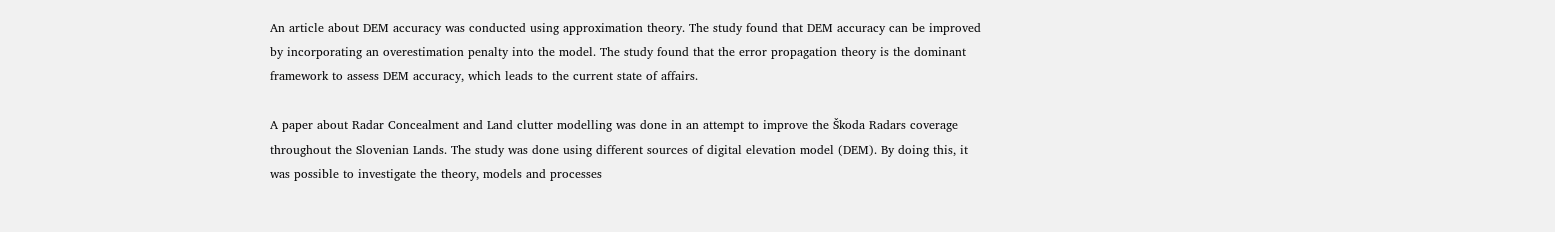An article about DEM accuracy was conducted using approximation theory. The study found that DEM accuracy can be improved by incorporating an overestimation penalty into the model. The study found that the error propagation theory is the dominant framework to assess DEM accuracy, which leads to the current state of affairs.

A paper about Radar Concealment and Land clutter modelling was done in an attempt to improve the Škoda Radars coverage throughout the Slovenian Lands. The study was done using different sources of digital elevation model (DEM). By doing this, it was possible to investigate the theory, models and processes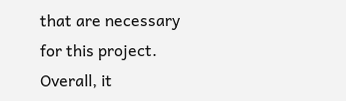that are necessary for this project. Overall, it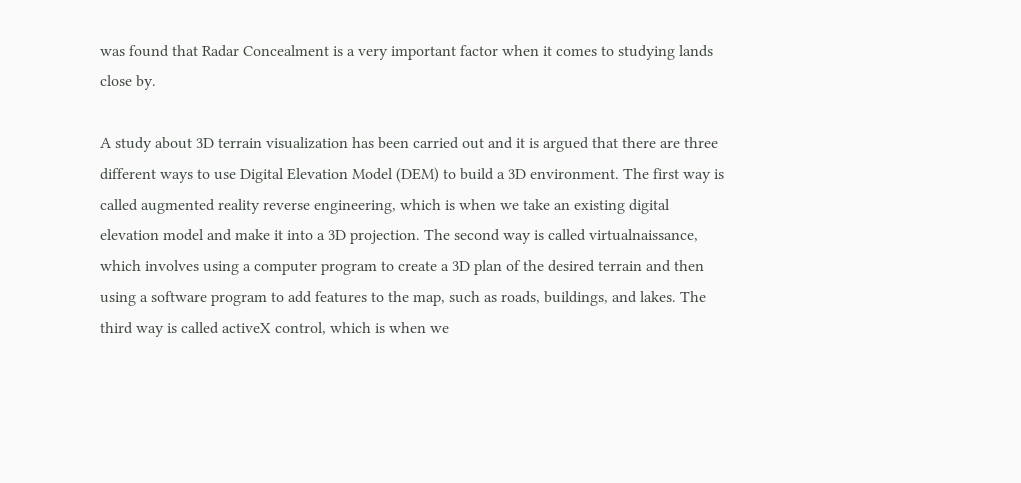was found that Radar Concealment is a very important factor when it comes to studying lands close by.

A study about 3D terrain visualization has been carried out and it is argued that there are three different ways to use Digital Elevation Model (DEM) to build a 3D environment. The first way is called augmented reality reverse engineering, which is when we take an existing digital elevation model and make it into a 3D projection. The second way is called virtualnaissance, which involves using a computer program to create a 3D plan of the desired terrain and then using a software program to add features to the map, such as roads, buildings, and lakes. The third way is called activeX control, which is when we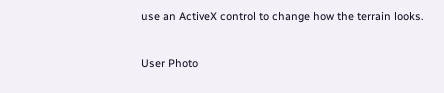use an ActiveX control to change how the terrain looks.

User Photo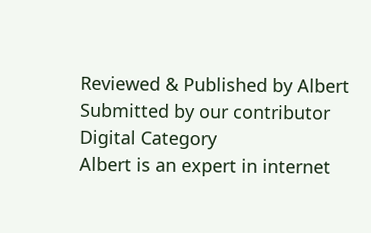Reviewed & Published by Albert
Submitted by our contributor
Digital Category
Albert is an expert in internet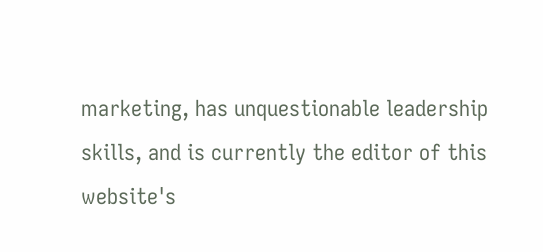marketing, has unquestionable leadership skills, and is currently the editor of this website's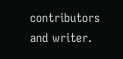contributors and writer.